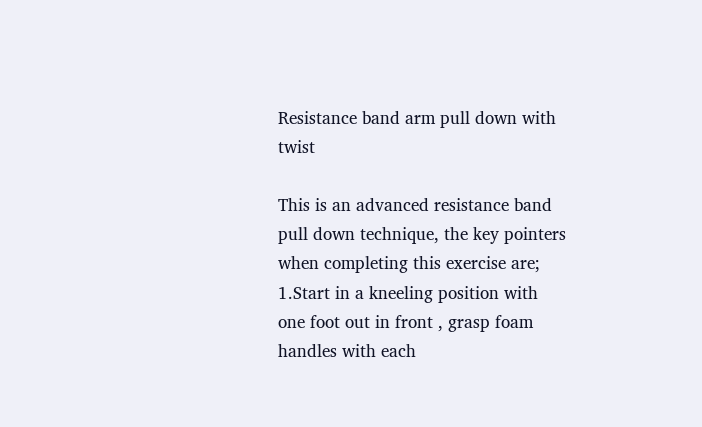Resistance band arm pull down with twist

This is an advanced resistance band pull down technique, the key pointers when completing this exercise are;
1.Start in a kneeling position with one foot out in front , grasp foam handles with each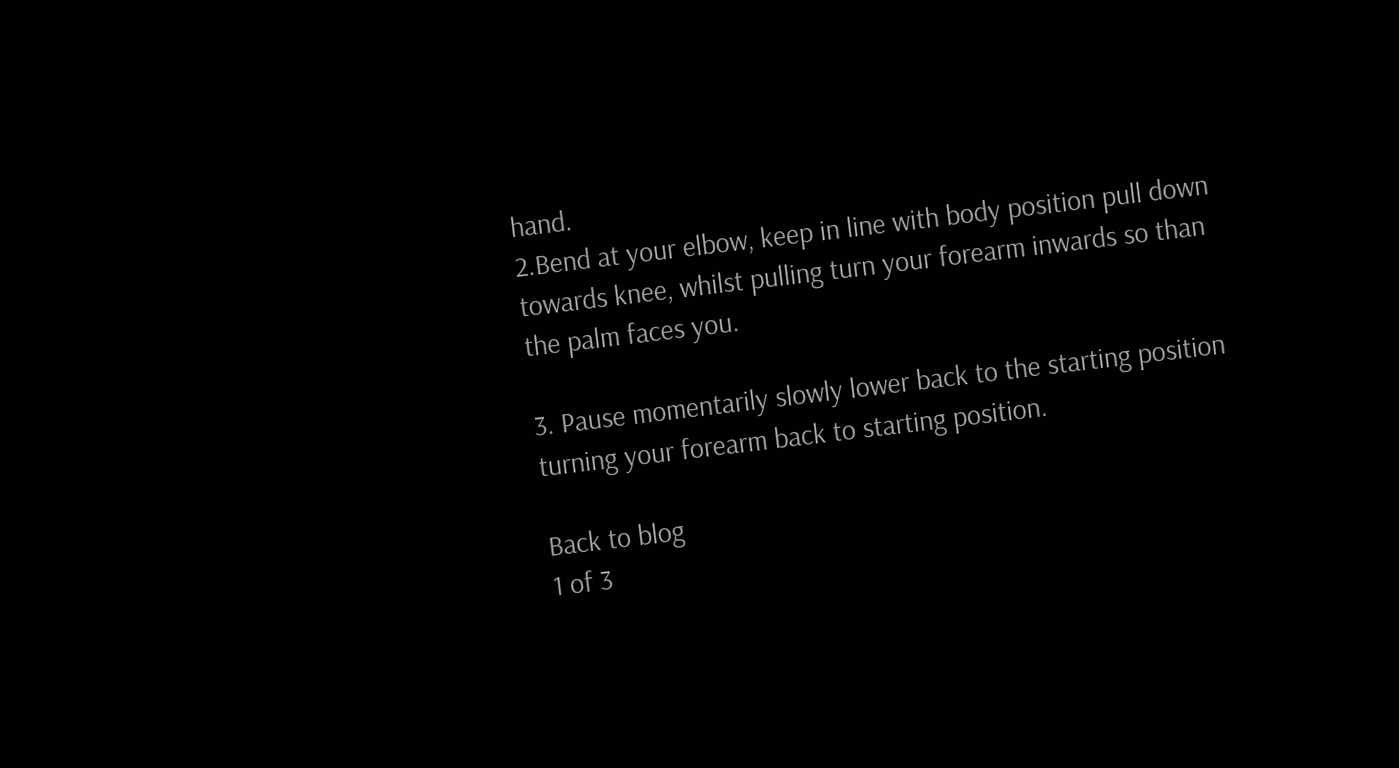hand.
2.Bend at your elbow, keep in line with body position pull down towards knee, whilst pulling turn your forearm inwards so than the palm faces you.

3. Pause momentarily slowly lower back to the starting position turning your forearm back to starting position.

Back to blog
1 of 3